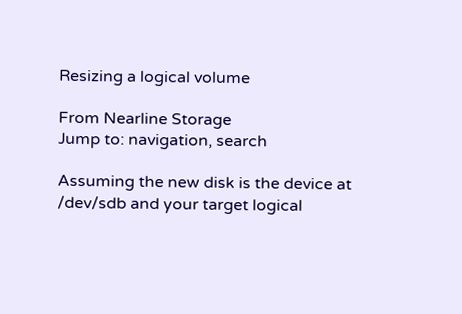Resizing a logical volume

From Nearline Storage
Jump to: navigation, search

Assuming the new disk is the device at /dev/sdb and your target logical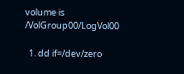volume is /VolGroup00/LogVol00

  1. dd if=/dev/zero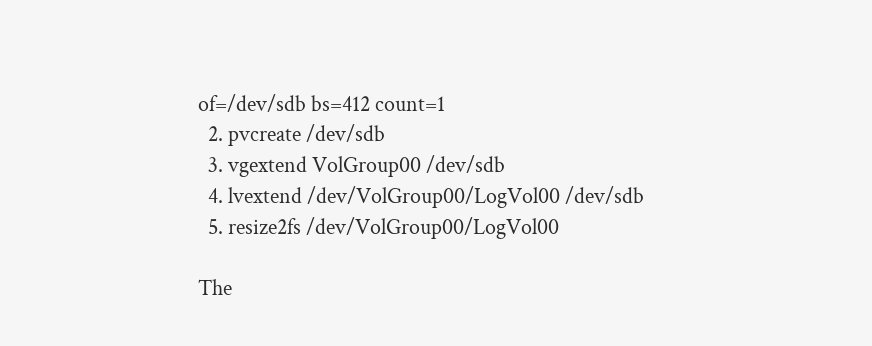of=/dev/sdb bs=412 count=1
  2. pvcreate /dev/sdb
  3. vgextend VolGroup00 /dev/sdb
  4. lvextend /dev/VolGroup00/LogVol00 /dev/sdb
  5. resize2fs /dev/VolGroup00/LogVol00

The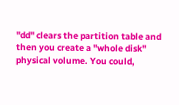"dd" clears the partition table and then you create a "whole disk" physical volume. You could,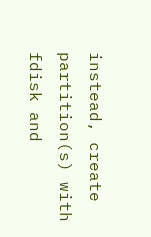instead, create partition(s) with fdisk and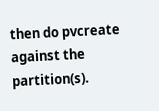then do pvcreate against the partition(s).